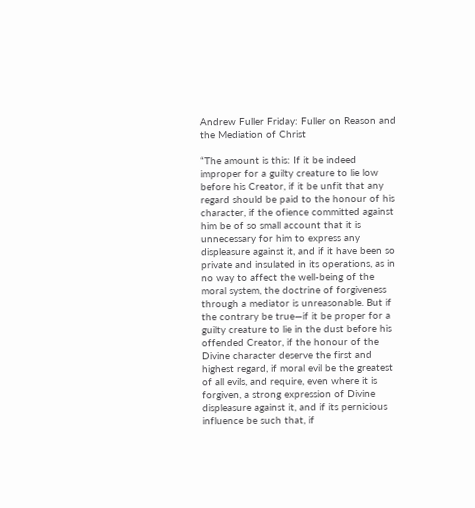Andrew Fuller Friday: Fuller on Reason and the Mediation of Christ

“The amount is this: If it be indeed improper for a guilty creature to lie low before his Creator, if it be unfit that any regard should be paid to the honour of his character, if the ofience committed against him be of so small account that it is unnecessary for him to express any displeasure against it, and if it have been so private and insulated in its operations, as in no way to affect the well-being of the moral system, the doctrine of forgiveness through a mediator is unreasonable. But if the contrary be true—if it be proper for a guilty creature to lie in the dust before his offended Creator, if the honour of the Divine character deserve the first and highest regard, if moral evil be the greatest of all evils, and require, even where it is forgiven, a strong expression of Divine displeasure against it, and if its pernicious influence be such that, if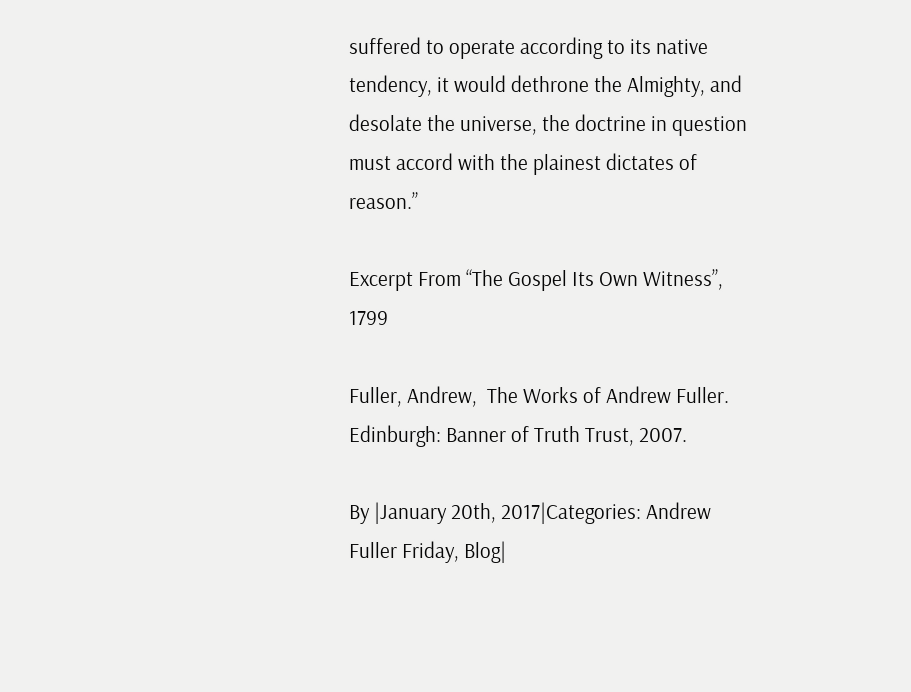suffered to operate according to its native tendency, it would dethrone the Almighty, and desolate the universe, the doctrine in question must accord with the plainest dictates of reason.”

Excerpt From “The Gospel Its Own Witness”, 1799

Fuller, Andrew,  The Works of Andrew Fuller. Edinburgh: Banner of Truth Trust, 2007.

By |January 20th, 2017|Categories: Andrew Fuller Friday, Blog|